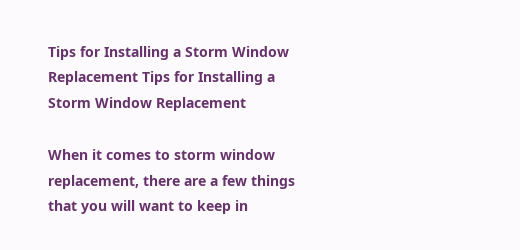Tips for Installing a Storm Window Replacement Tips for Installing a Storm Window Replacement

When it comes to storm window replacement, there are a few things that you will want to keep in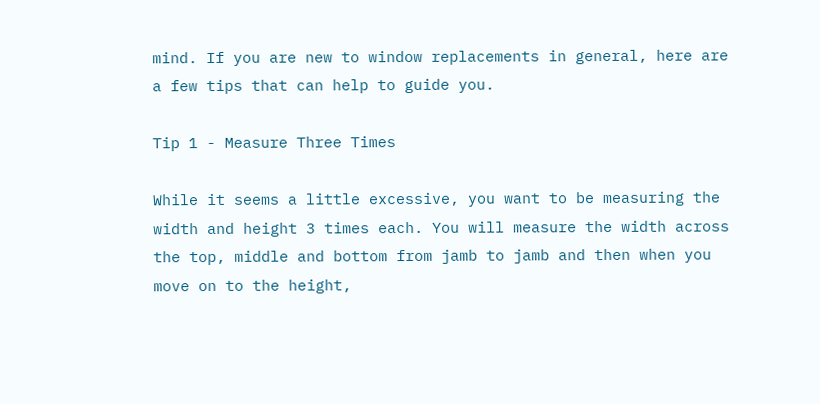mind. If you are new to window replacements in general, here are a few tips that can help to guide you.

Tip 1 - Measure Three Times

While it seems a little excessive, you want to be measuring the width and height 3 times each. You will measure the width across the top, middle and bottom from jamb to jamb and then when you move on to the height,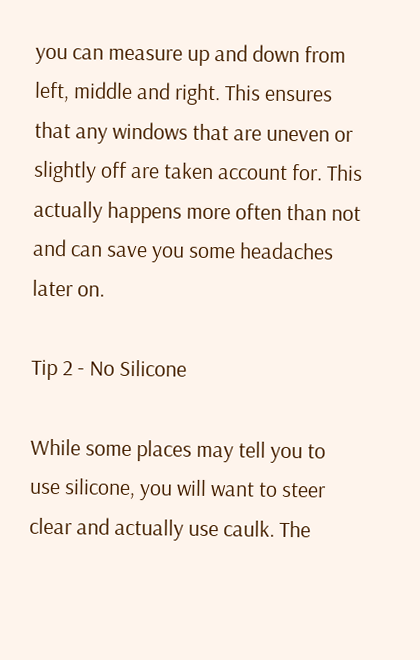you can measure up and down from left, middle and right. This ensures that any windows that are uneven or slightly off are taken account for. This actually happens more often than not and can save you some headaches later on.

Tip 2 - No Silicone

While some places may tell you to use silicone, you will want to steer clear and actually use caulk. The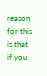reason for this is that if you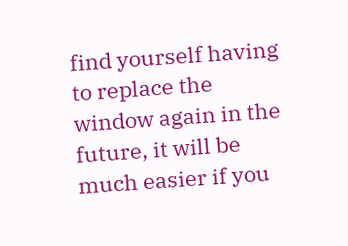find yourself having to replace the window again in the future, it will be much easier if you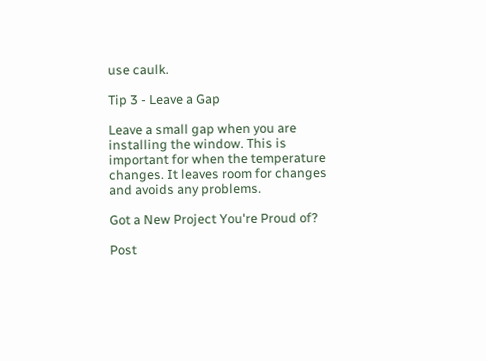use caulk.

Tip 3 - Leave a Gap

Leave a small gap when you are installing the window. This is important for when the temperature changes. It leaves room for changes and avoids any problems.

Got a New Project You're Proud of?

Post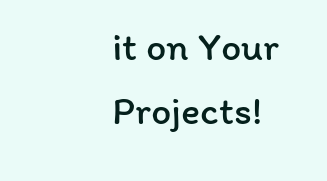it on Your Projects!